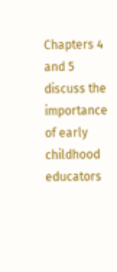Chapters 4 and 5 discuss the importance of early childhood educators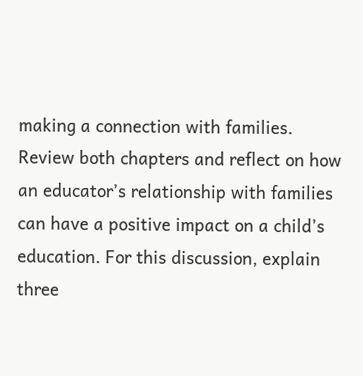making a connection with families. Review both chapters and reflect on how an educator’s relationship with families can have a positive impact on a child’s education. For this discussion, explain three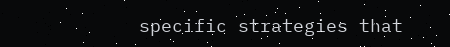specific strategies that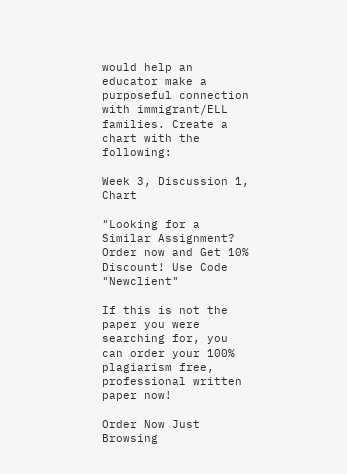would help an educator make a purposeful connection with immigrant/ELL families. Create a chart with the following:

Week 3, Discussion 1, Chart

"Looking for a Similar Assignment? Order now and Get 10% Discount! Use Code "Newclient"

If this is not the paper you were searching for, you can order your 100% plagiarism free, professional written paper now!

Order Now Just Browsing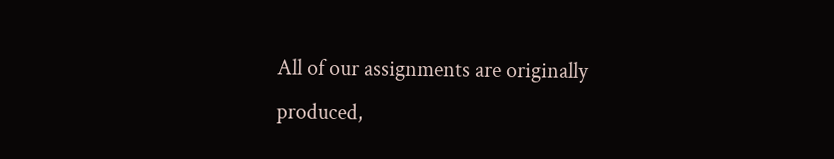All of our assignments are originally produced,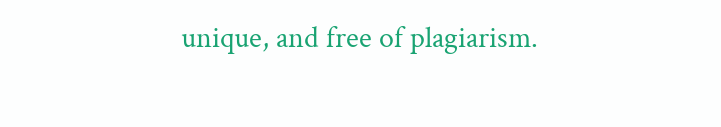unique, and free of plagiarism.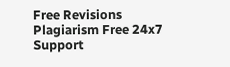Free Revisions Plagiarism Free 24x7 Support